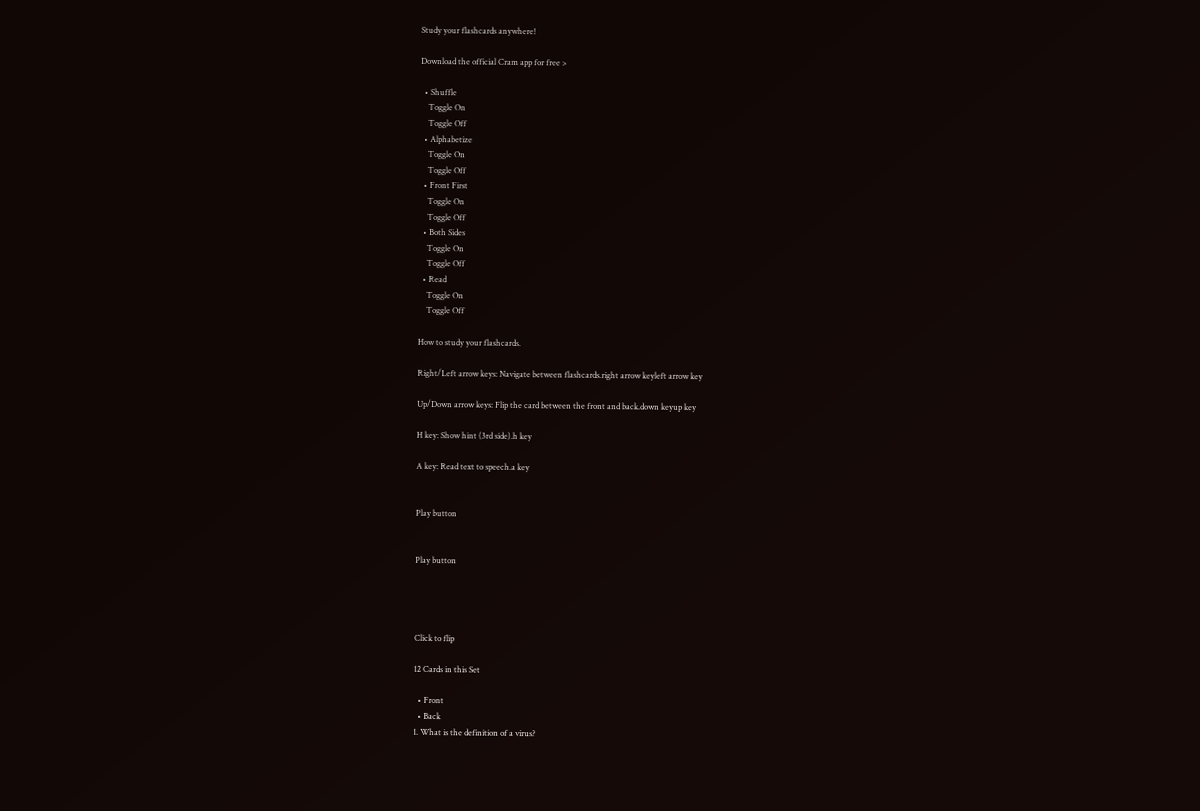Study your flashcards anywhere!

Download the official Cram app for free >

  • Shuffle
    Toggle On
    Toggle Off
  • Alphabetize
    Toggle On
    Toggle Off
  • Front First
    Toggle On
    Toggle Off
  • Both Sides
    Toggle On
    Toggle Off
  • Read
    Toggle On
    Toggle Off

How to study your flashcards.

Right/Left arrow keys: Navigate between flashcards.right arrow keyleft arrow key

Up/Down arrow keys: Flip the card between the front and back.down keyup key

H key: Show hint (3rd side).h key

A key: Read text to speech.a key


Play button


Play button




Click to flip

12 Cards in this Set

  • Front
  • Back
1. What is the definition of a virus?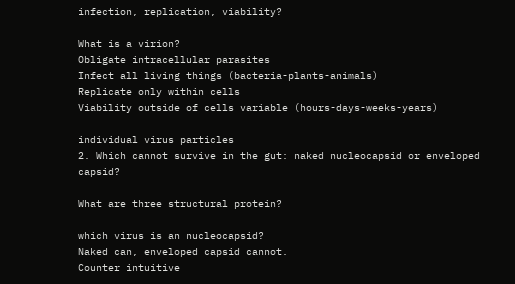infection, replication, viability?

What is a virion?
Obligate intracellular parasites
Infect all living things (bacteria-plants-animals)
Replicate only within cells
Viability outside of cells variable (hours-days-weeks-years)

individual virus particles
2. Which cannot survive in the gut: naked nucleocapsid or enveloped capsid?

What are three structural protein?

which virus is an nucleocapsid?
Naked can, enveloped capsid cannot.
Counter intuitive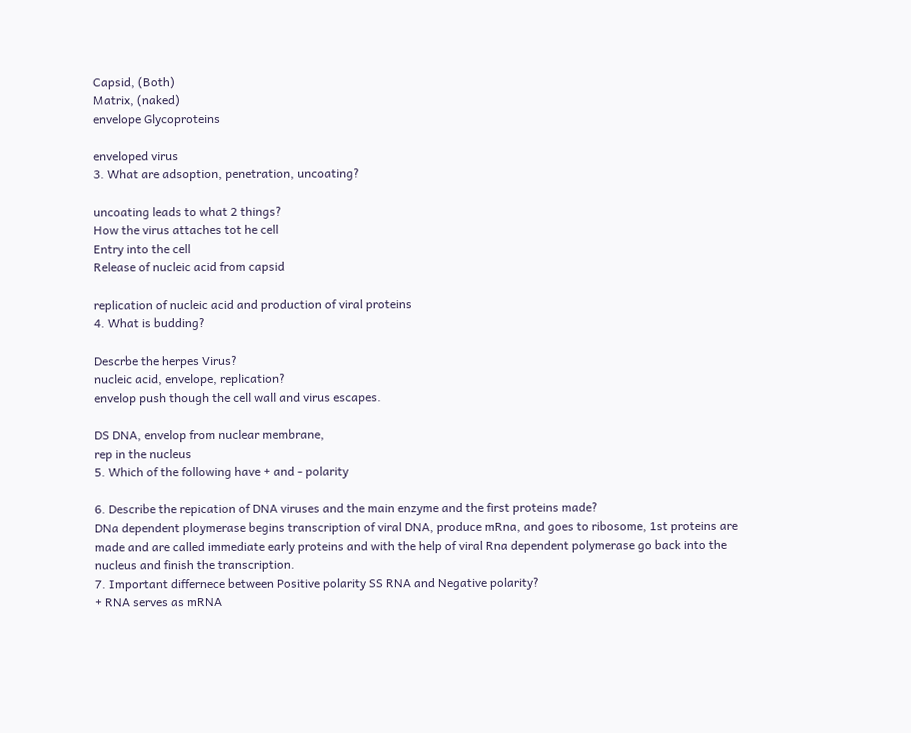Capsid, (Both)
Matrix, (naked)
envelope Glycoproteins

enveloped virus
3. What are adsoption, penetration, uncoating?

uncoating leads to what 2 things?
How the virus attaches tot he cell
Entry into the cell
Release of nucleic acid from capsid

replication of nucleic acid and production of viral proteins
4. What is budding?

Descrbe the herpes Virus?
nucleic acid, envelope, replication?
envelop push though the cell wall and virus escapes.

DS DNA, envelop from nuclear membrane,
rep in the nucleus
5. Which of the following have + and - polarity

6. Describe the repication of DNA viruses and the main enzyme and the first proteins made?
DNa dependent ploymerase begins transcription of viral DNA, produce mRna, and goes to ribosome, 1st proteins are made and are called immediate early proteins and with the help of viral Rna dependent polymerase go back into the nucleus and finish the transcription.
7. Important differnece between Positive polarity SS RNA and Negative polarity?
+ RNA serves as mRNA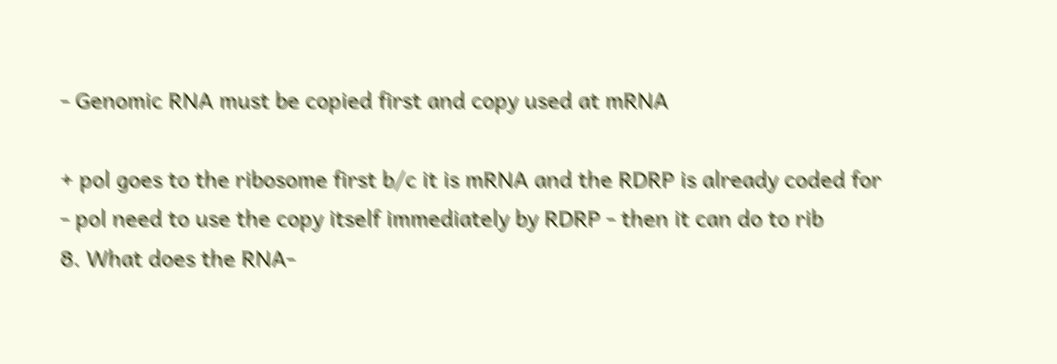- Genomic RNA must be copied first and copy used at mRNA

+ pol goes to the ribosome first b/c it is mRNA and the RDRP is already coded for
- pol need to use the copy itself immediately by RDRP - then it can do to rib
8. What does the RNA-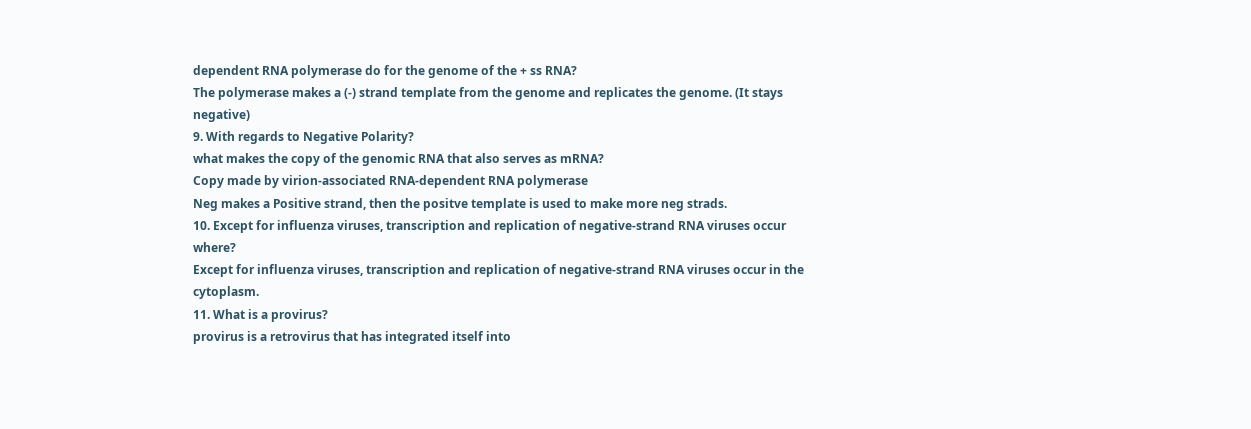dependent RNA polymerase do for the genome of the + ss RNA?
The polymerase makes a (-) strand template from the genome and replicates the genome. (It stays negative)
9. With regards to Negative Polarity?
what makes the copy of the genomic RNA that also serves as mRNA?
Copy made by virion-associated RNA-dependent RNA polymerase
Neg makes a Positive strand, then the positve template is used to make more neg strads.
10. Except for influenza viruses, transcription and replication of negative-strand RNA viruses occur where?
Except for influenza viruses, transcription and replication of negative-strand RNA viruses occur in the cytoplasm.
11. What is a provirus?
provirus is a retrovirus that has integrated itself into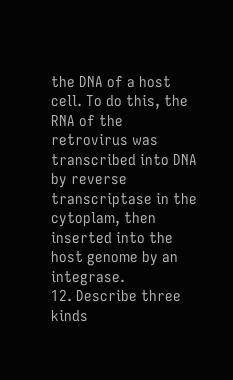the DNA of a host cell. To do this, the RNA of the retrovirus was transcribed into DNA by reverse transcriptase in the cytoplam, then inserted into the host genome by an integrase.
12. Describe three kinds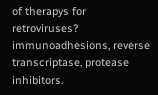of therapys for retroviruses?
immunoadhesions, reverse transcriptase, protease inhibitors.